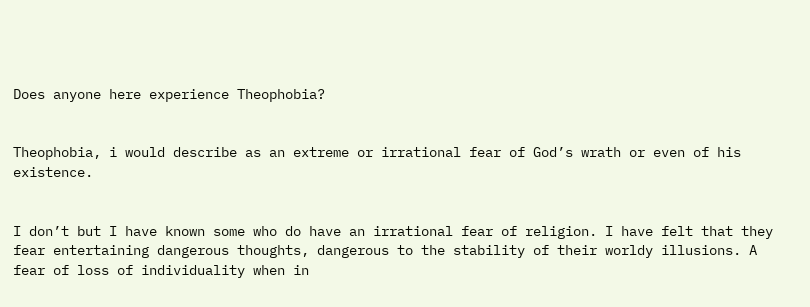Does anyone here experience Theophobia?


Theophobia, i would describe as an extreme or irrational fear of God’s wrath or even of his existence.


I don’t but I have known some who do have an irrational fear of religion. I have felt that they fear entertaining dangerous thoughts, dangerous to the stability of their worldy illusions. A fear of loss of individuality when in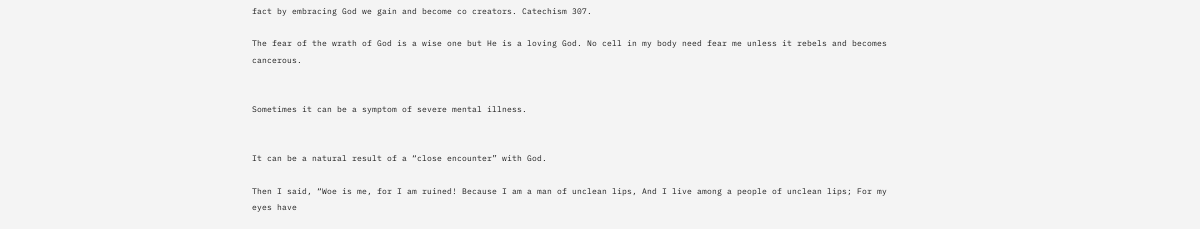fact by embracing God we gain and become co creators. Catechism 307.

The fear of the wrath of God is a wise one but He is a loving God. No cell in my body need fear me unless it rebels and becomes cancerous.


Sometimes it can be a symptom of severe mental illness.


It can be a natural result of a “close encounter” with God.

Then I said, “Woe is me, for I am ruined! Because I am a man of unclean lips, And I live among a people of unclean lips; For my eyes have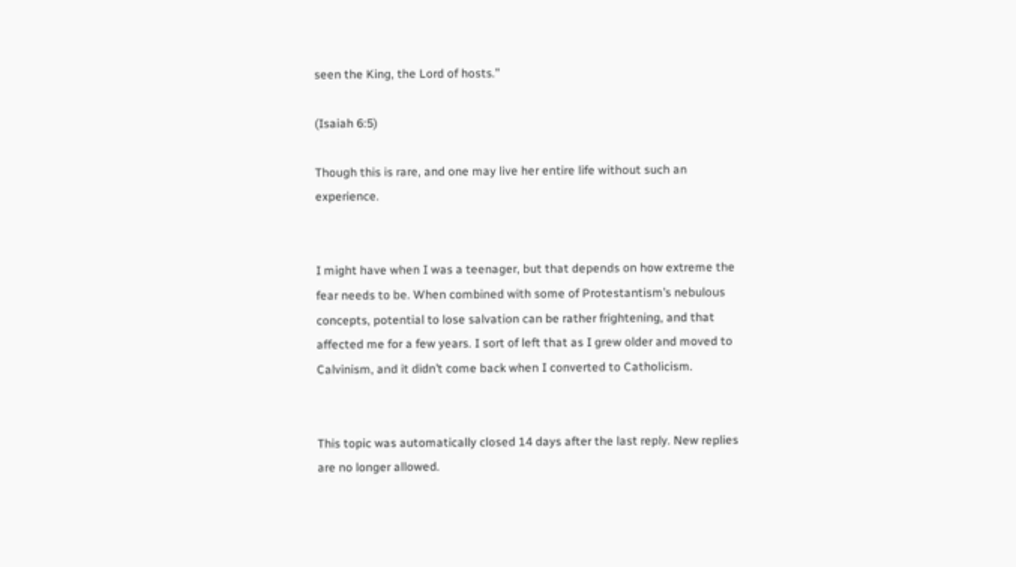seen the King, the Lord of hosts.”

(Isaiah 6:5)

Though this is rare, and one may live her entire life without such an experience.


I might have when I was a teenager, but that depends on how extreme the fear needs to be. When combined with some of Protestantism’s nebulous concepts, potential to lose salvation can be rather frightening, and that affected me for a few years. I sort of left that as I grew older and moved to Calvinism, and it didn’t come back when I converted to Catholicism.


This topic was automatically closed 14 days after the last reply. New replies are no longer allowed.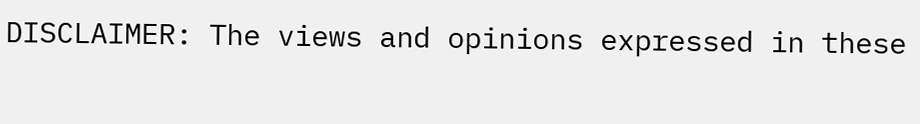DISCLAIMER: The views and opinions expressed in these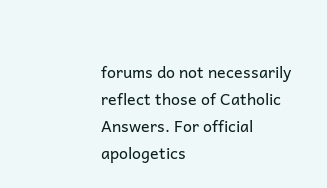forums do not necessarily reflect those of Catholic Answers. For official apologetics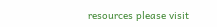resources please visit